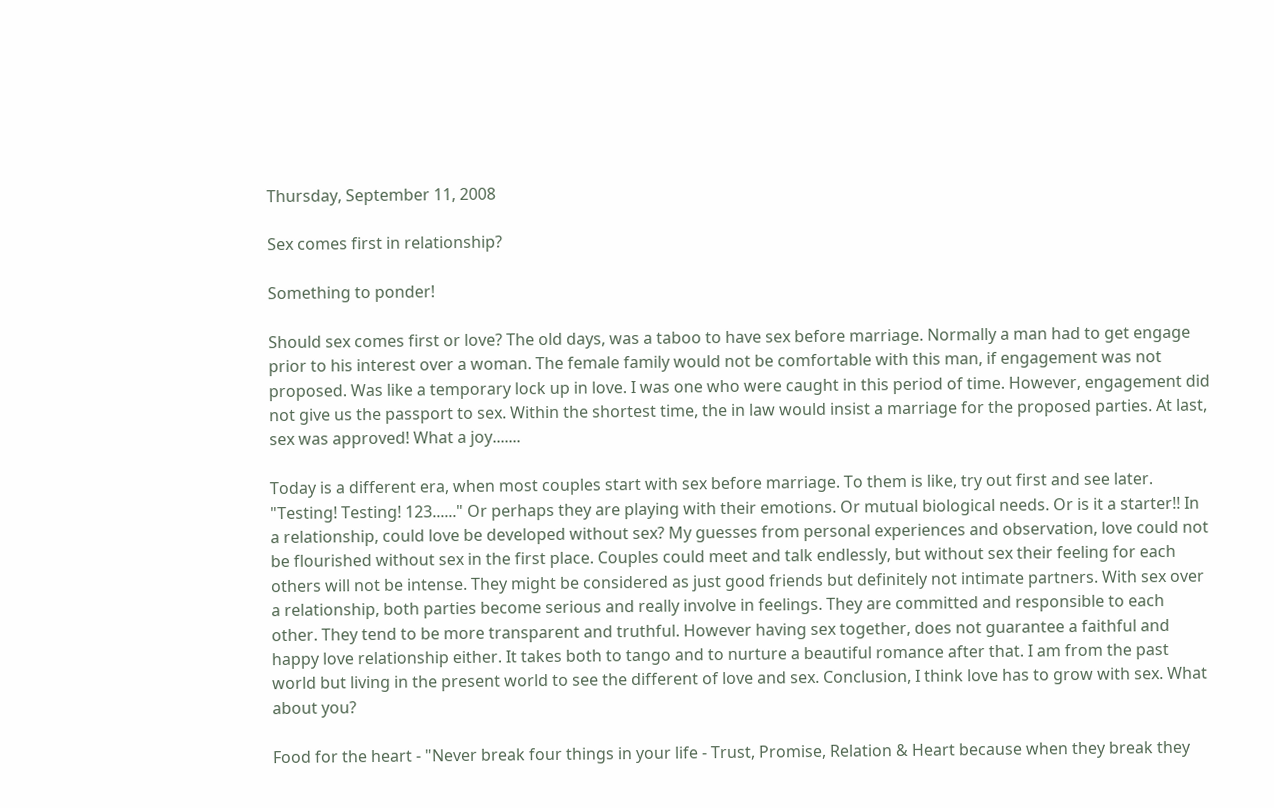Thursday, September 11, 2008

Sex comes first in relationship?

Something to ponder!

Should sex comes first or love? The old days, was a taboo to have sex before marriage. Normally a man had to get engage prior to his interest over a woman. The female family would not be comfortable with this man, if engagement was not proposed. Was like a temporary lock up in love. I was one who were caught in this period of time. However, engagement did not give us the passport to sex. Within the shortest time, the in law would insist a marriage for the proposed parties. At last, sex was approved! What a joy.......

Today is a different era, when most couples start with sex before marriage. To them is like, try out first and see later. "Testing! Testing! 123......" Or perhaps they are playing with their emotions. Or mutual biological needs. Or is it a starter!! In a relationship, could love be developed without sex? My guesses from personal experiences and observation, love could not be flourished without sex in the first place. Couples could meet and talk endlessly, but without sex their feeling for each others will not be intense. They might be considered as just good friends but definitely not intimate partners. With sex over a relationship, both parties become serious and really involve in feelings. They are committed and responsible to each other. They tend to be more transparent and truthful. However having sex together, does not guarantee a faithful and happy love relationship either. It takes both to tango and to nurture a beautiful romance after that. I am from the past world but living in the present world to see the different of love and sex. Conclusion, I think love has to grow with sex. What about you?

Food for the heart - "Never break four things in your life - Trust, Promise, Relation & Heart because when they break they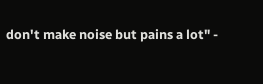don't make noise but pains a lot" -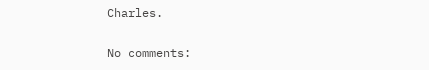Charles.

No comments: